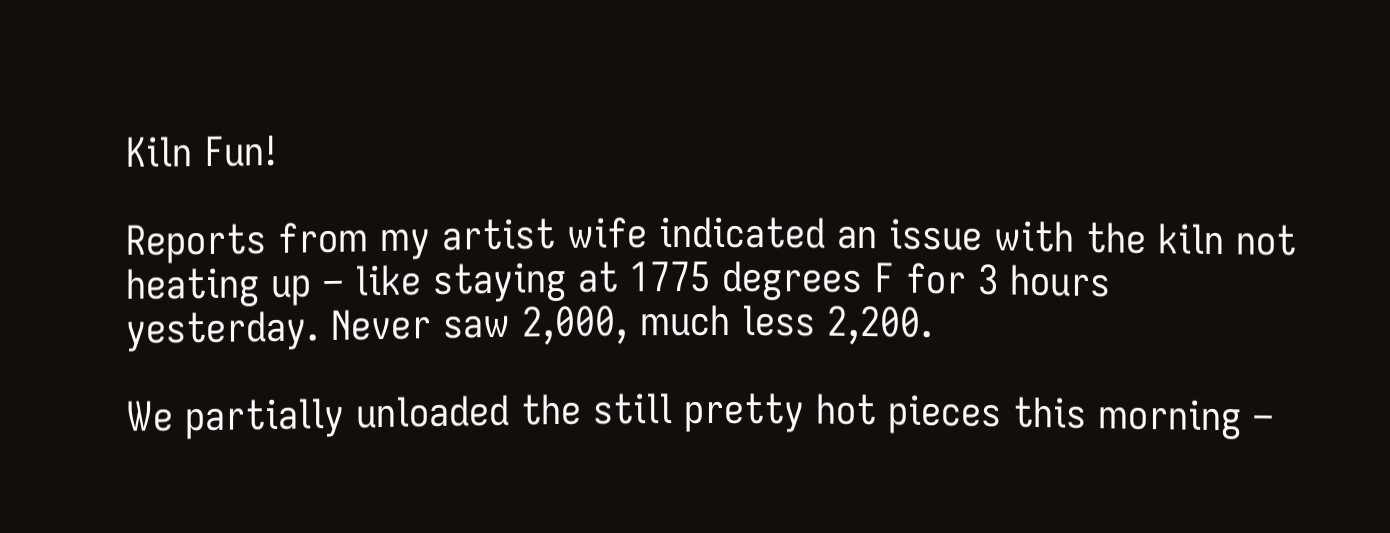Kiln Fun!

Reports from my artist wife indicated an issue with the kiln not heating up – like staying at 1775 degrees F for 3 hours yesterday. Never saw 2,000, much less 2,200.

We partially unloaded the still pretty hot pieces this morning –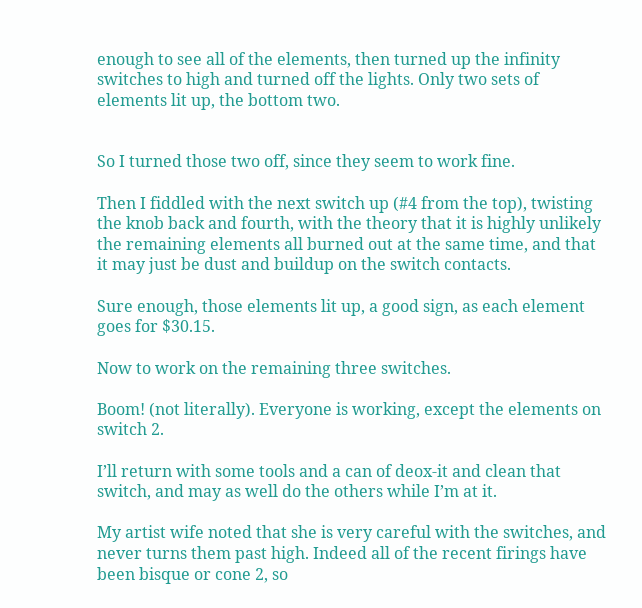enough to see all of the elements, then turned up the infinity switches to high and turned off the lights. Only two sets of elements lit up, the bottom two.


So I turned those two off, since they seem to work fine.

Then I fiddled with the next switch up (#4 from the top), twisting the knob back and fourth, with the theory that it is highly unlikely the remaining elements all burned out at the same time, and that it may just be dust and buildup on the switch contacts.

Sure enough, those elements lit up, a good sign, as each element goes for $30.15.

Now to work on the remaining three switches.

Boom! (not literally). Everyone is working, except the elements on switch 2.

I’ll return with some tools and a can of deox-it and clean that switch, and may as well do the others while I’m at it.

My artist wife noted that she is very careful with the switches, and never turns them past high. Indeed all of the recent firings have been bisque or cone 2, so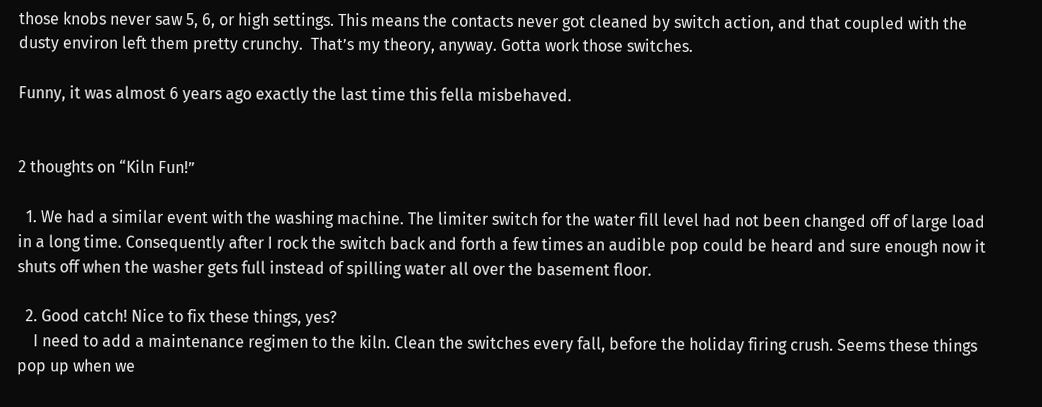those knobs never saw 5, 6, or high settings. This means the contacts never got cleaned by switch action, and that coupled with the dusty environ left them pretty crunchy.  That’s my theory, anyway. Gotta work those switches.

Funny, it was almost 6 years ago exactly the last time this fella misbehaved.


2 thoughts on “Kiln Fun!”

  1. We had a similar event with the washing machine. The limiter switch for the water fill level had not been changed off of large load in a long time. Consequently after I rock the switch back and forth a few times an audible pop could be heard and sure enough now it shuts off when the washer gets full instead of spilling water all over the basement floor.

  2. Good catch! Nice to fix these things, yes?
    I need to add a maintenance regimen to the kiln. Clean the switches every fall, before the holiday firing crush. Seems these things pop up when we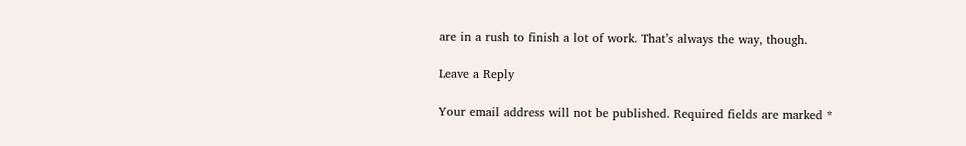are in a rush to finish a lot of work. That’s always the way, though.

Leave a Reply

Your email address will not be published. Required fields are marked *